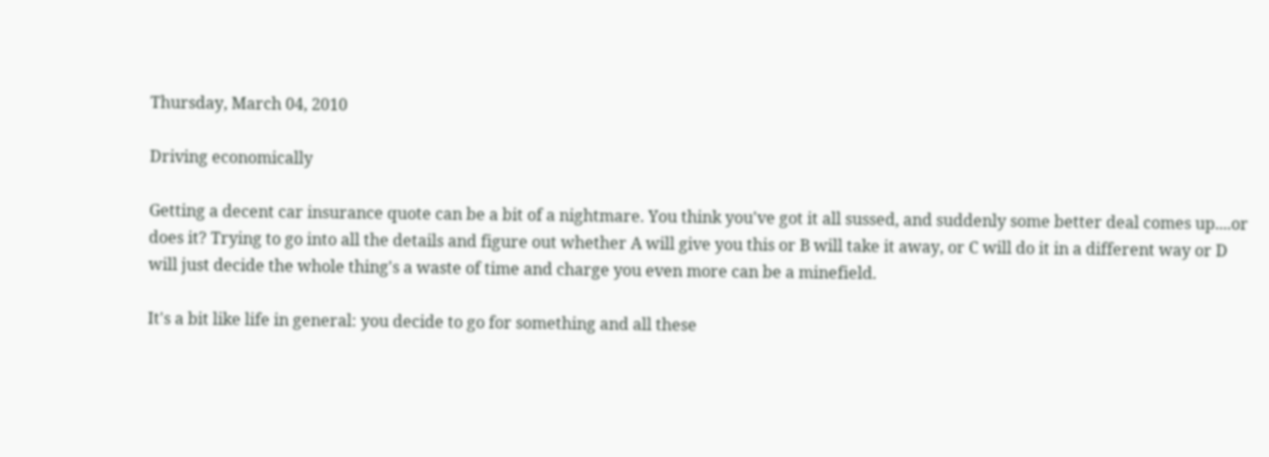Thursday, March 04, 2010

Driving economically

Getting a decent car insurance quote can be a bit of a nightmare. You think you've got it all sussed, and suddenly some better deal comes up....or does it? Trying to go into all the details and figure out whether A will give you this or B will take it away, or C will do it in a different way or D will just decide the whole thing's a waste of time and charge you even more can be a minefield.

It's a bit like life in general: you decide to go for something and all these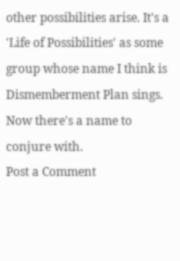other possibilities arise. It's a 'Life of Possibilities' as some group whose name I think is Dismemberment Plan sings. Now there's a name to conjure with.
Post a Comment